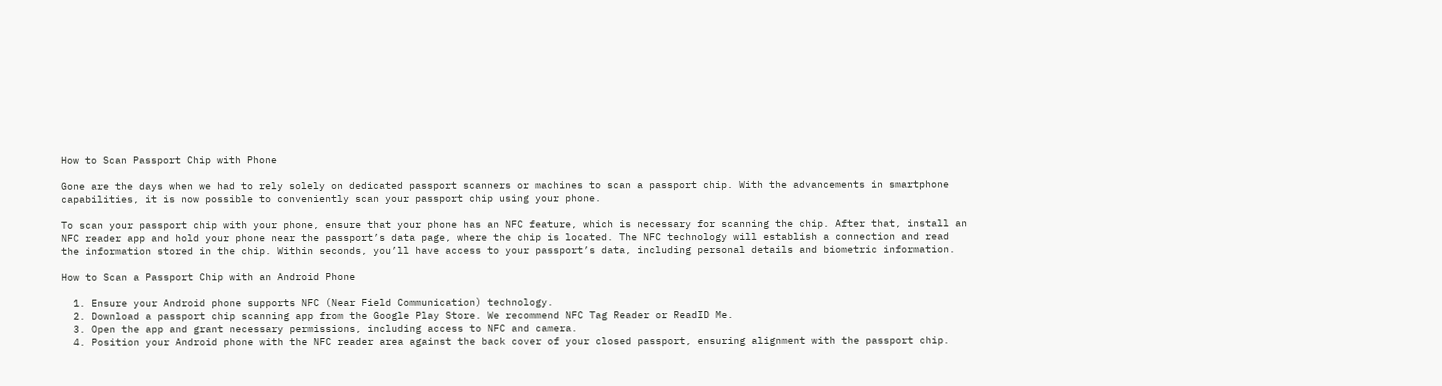How to Scan Passport Chip with Phone

Gone are the days when we had to rely solely on dedicated passport scanners or machines to scan a passport chip. With the advancements in smartphone capabilities, it is now possible to conveniently scan your passport chip using your phone.

To scan your passport chip with your phone, ensure that your phone has an NFC feature, which is necessary for scanning the chip. After that, install an NFC reader app and hold your phone near the passport’s data page, where the chip is located. The NFC technology will establish a connection and read the information stored in the chip. Within seconds, you’ll have access to your passport’s data, including personal details and biometric information.

How to Scan a Passport Chip with an Android Phone

  1. Ensure your Android phone supports NFC (Near Field Communication) technology.
  2. Download a passport chip scanning app from the Google Play Store. We recommend NFC Tag Reader or ReadID Me.
  3. Open the app and grant necessary permissions, including access to NFC and camera.
  4. Position your Android phone with the NFC reader area against the back cover of your closed passport, ensuring alignment with the passport chip.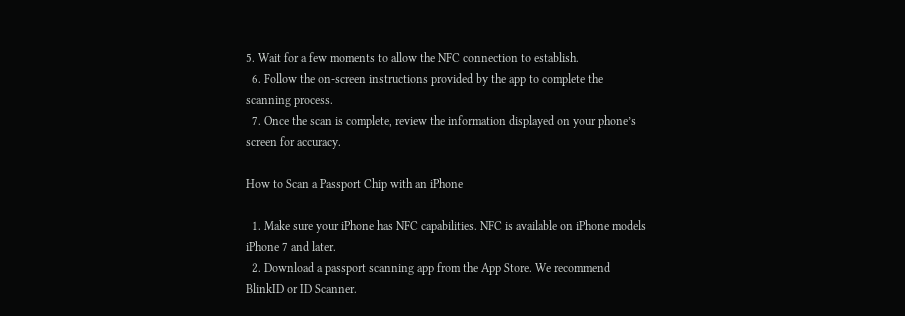5. Wait for a few moments to allow the NFC connection to establish.
  6. Follow the on-screen instructions provided by the app to complete the scanning process.
  7. Once the scan is complete, review the information displayed on your phone’s screen for accuracy.

How to Scan a Passport Chip with an iPhone

  1. Make sure your iPhone has NFC capabilities. NFC is available on iPhone models iPhone 7 and later.
  2. Download a passport scanning app from the App Store. We recommend BlinkID or ID Scanner.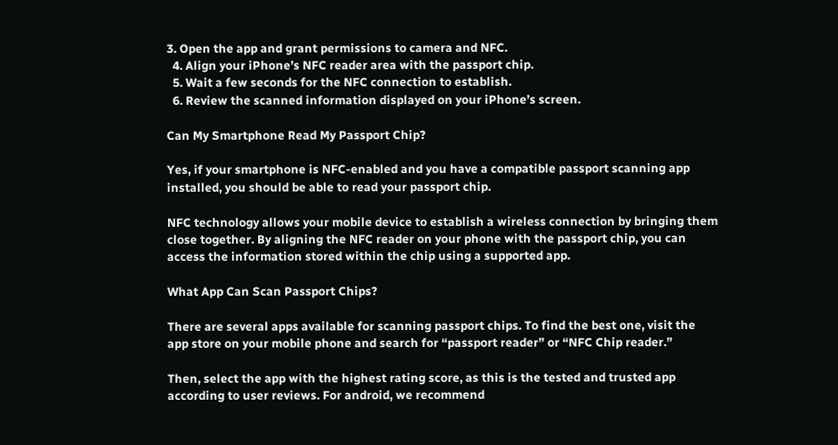3. Open the app and grant permissions to camera and NFC.
  4. Align your iPhone’s NFC reader area with the passport chip.
  5. Wait a few seconds for the NFC connection to establish.
  6. Review the scanned information displayed on your iPhone’s screen.

Can My Smartphone Read My Passport Chip?

Yes, if your smartphone is NFC-enabled and you have a compatible passport scanning app installed, you should be able to read your passport chip.

NFC technology allows your mobile device to establish a wireless connection by bringing them close together. By aligning the NFC reader on your phone with the passport chip, you can access the information stored within the chip using a supported app.

What App Can Scan Passport Chips?

There are several apps available for scanning passport chips. To find the best one, visit the app store on your mobile phone and search for “passport reader” or “NFC Chip reader.”

Then, select the app with the highest rating score, as this is the tested and trusted app according to user reviews. For android, we recommend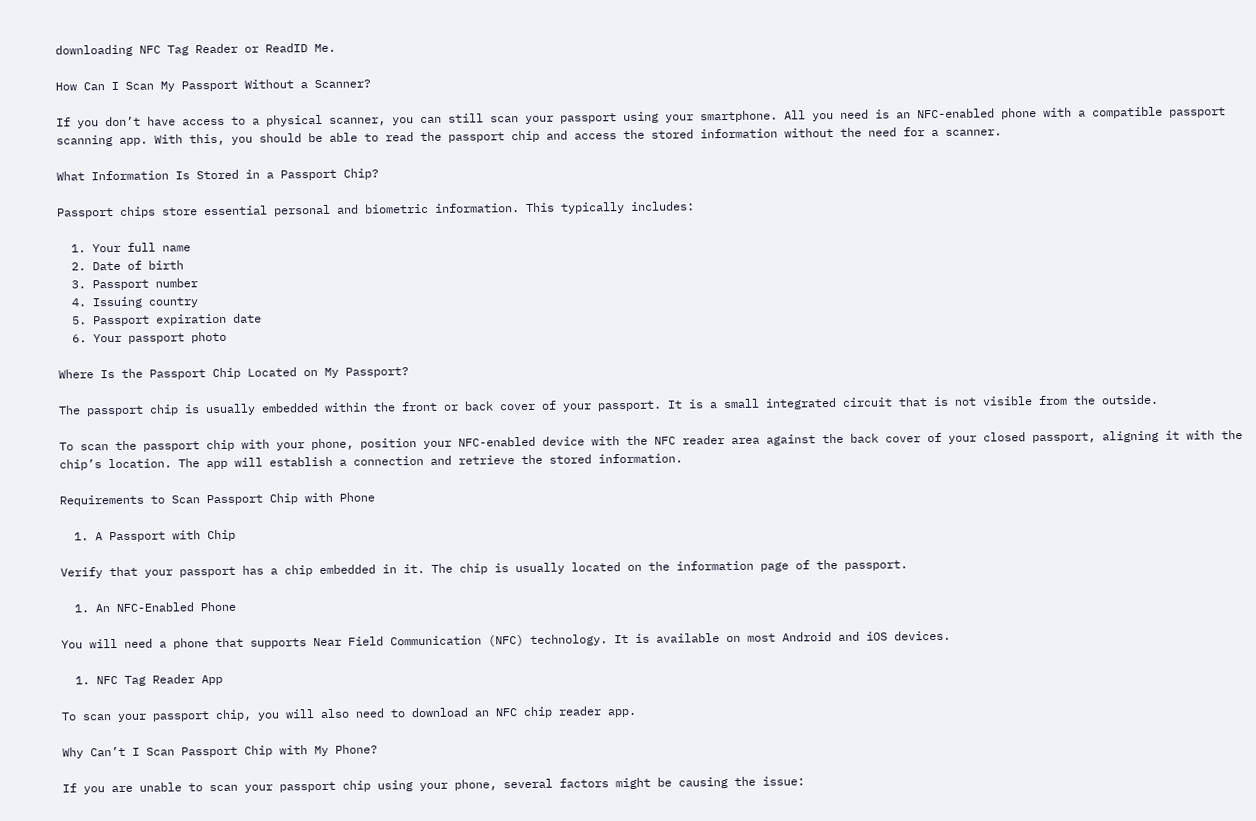downloading NFC Tag Reader or ReadID Me.

How Can I Scan My Passport Without a Scanner?

If you don’t have access to a physical scanner, you can still scan your passport using your smartphone. All you need is an NFC-enabled phone with a compatible passport scanning app. With this, you should be able to read the passport chip and access the stored information without the need for a scanner.

What Information Is Stored in a Passport Chip?

Passport chips store essential personal and biometric information. This typically includes:

  1. Your full name
  2. Date of birth
  3. Passport number
  4. Issuing country
  5. Passport expiration date
  6. Your passport photo

Where Is the Passport Chip Located on My Passport?

The passport chip is usually embedded within the front or back cover of your passport. It is a small integrated circuit that is not visible from the outside.

To scan the passport chip with your phone, position your NFC-enabled device with the NFC reader area against the back cover of your closed passport, aligning it with the chip’s location. The app will establish a connection and retrieve the stored information.

Requirements to Scan Passport Chip with Phone

  1. A Passport with Chip

Verify that your passport has a chip embedded in it. The chip is usually located on the information page of the passport.

  1. An NFC-Enabled Phone

You will need a phone that supports Near Field Communication (NFC) technology. It is available on most Android and iOS devices.

  1. NFC Tag Reader App

To scan your passport chip, you will also need to download an NFC chip reader app.

Why Can’t I Scan Passport Chip with My Phone?

If you are unable to scan your passport chip using your phone, several factors might be causing the issue: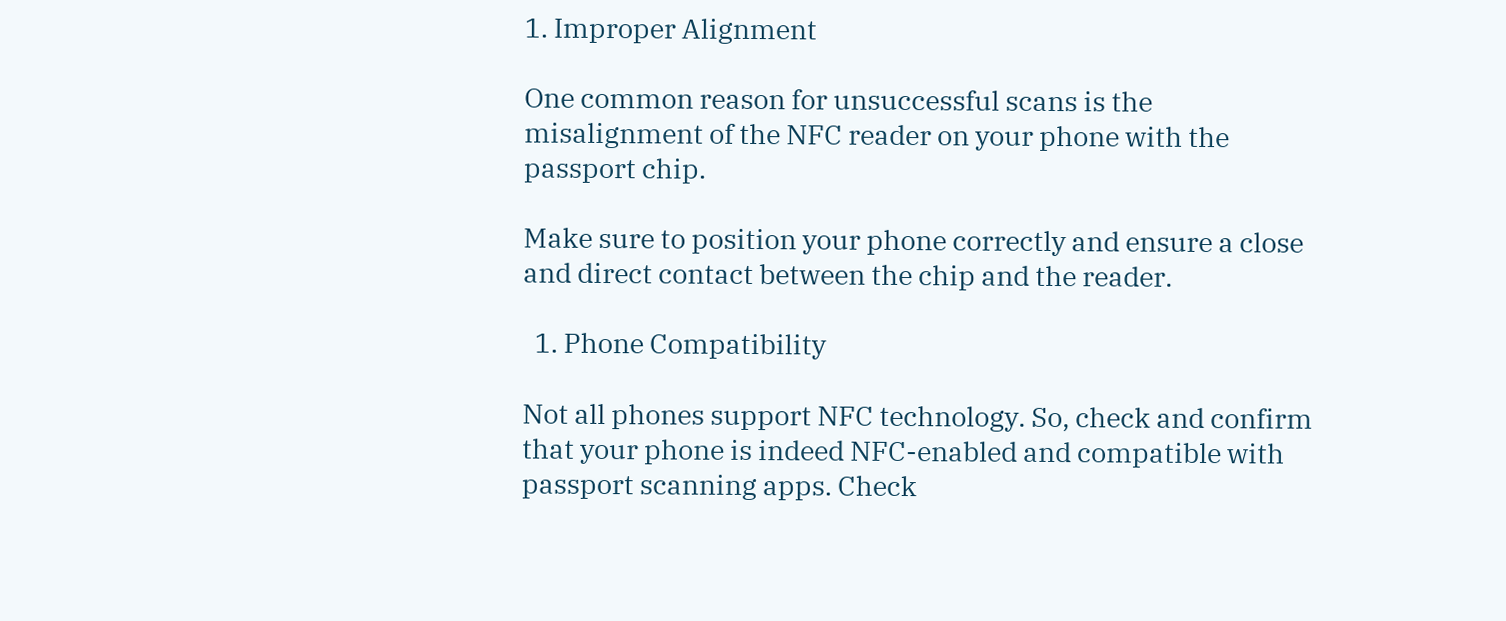1. Improper Alignment

One common reason for unsuccessful scans is the misalignment of the NFC reader on your phone with the passport chip.

Make sure to position your phone correctly and ensure a close and direct contact between the chip and the reader.

  1. Phone Compatibility

Not all phones support NFC technology. So, check and confirm that your phone is indeed NFC-enabled and compatible with passport scanning apps. Check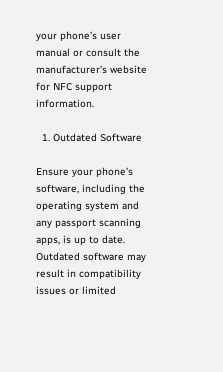your phone’s user manual or consult the manufacturer’s website for NFC support information.

  1. Outdated Software

Ensure your phone’s software, including the operating system and any passport scanning apps, is up to date. Outdated software may result in compatibility issues or limited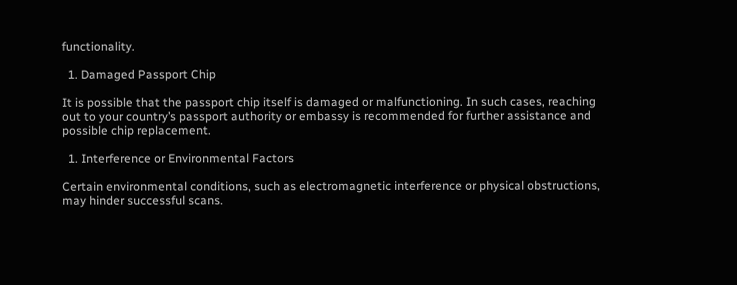functionality.

  1. Damaged Passport Chip

It is possible that the passport chip itself is damaged or malfunctioning. In such cases, reaching out to your country’s passport authority or embassy is recommended for further assistance and possible chip replacement.

  1. Interference or Environmental Factors

Certain environmental conditions, such as electromagnetic interference or physical obstructions, may hinder successful scans.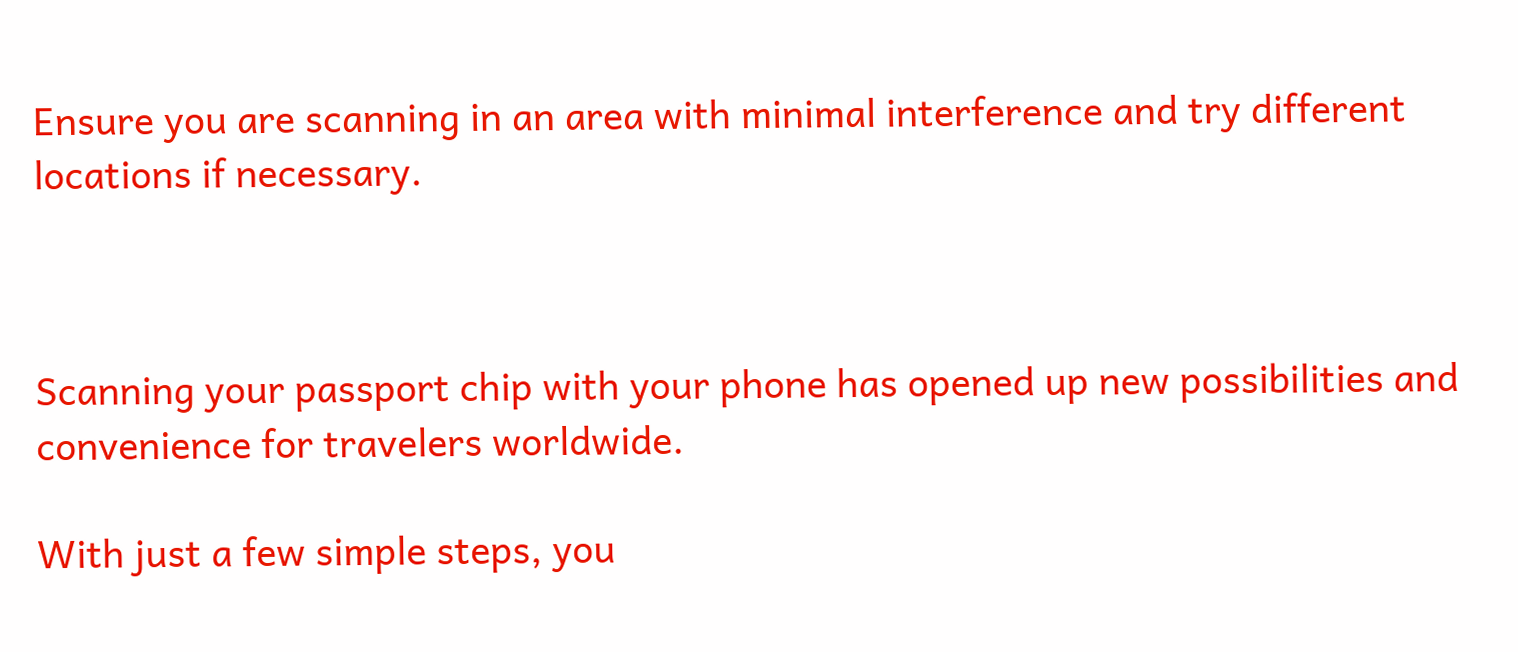Ensure you are scanning in an area with minimal interference and try different locations if necessary.



Scanning your passport chip with your phone has opened up new possibilities and convenience for travelers worldwide.

With just a few simple steps, you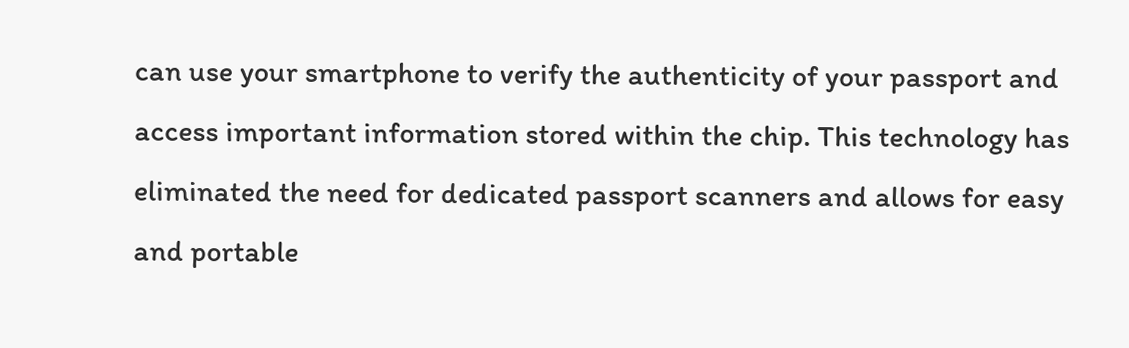can use your smartphone to verify the authenticity of your passport and access important information stored within the chip. This technology has eliminated the need for dedicated passport scanners and allows for easy and portable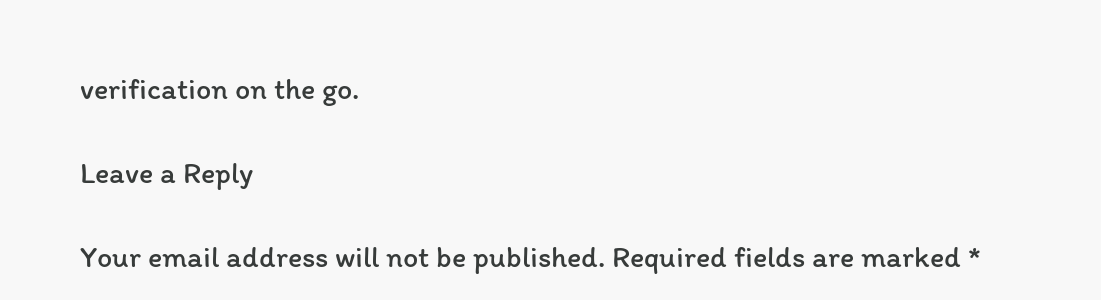verification on the go.

Leave a Reply

Your email address will not be published. Required fields are marked *